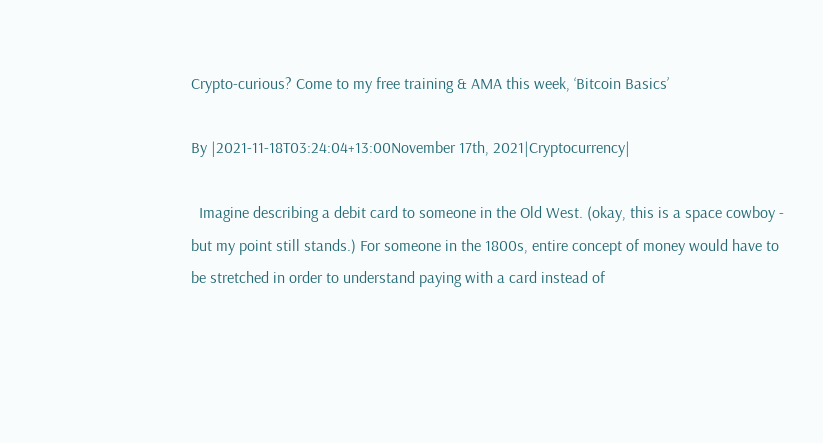Crypto-curious? Come to my free training & AMA this week, ‘Bitcoin Basics’

By |2021-11-18T03:24:04+13:00November 17th, 2021|Cryptocurrency|

  Imagine describing a debit card to someone in the Old West. (okay, this is a space cowboy - but my point still stands.) For someone in the 1800s, entire concept of money would have to be stretched in order to understand paying with a card instead of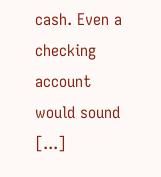cash. Even a checking account would sound [...]